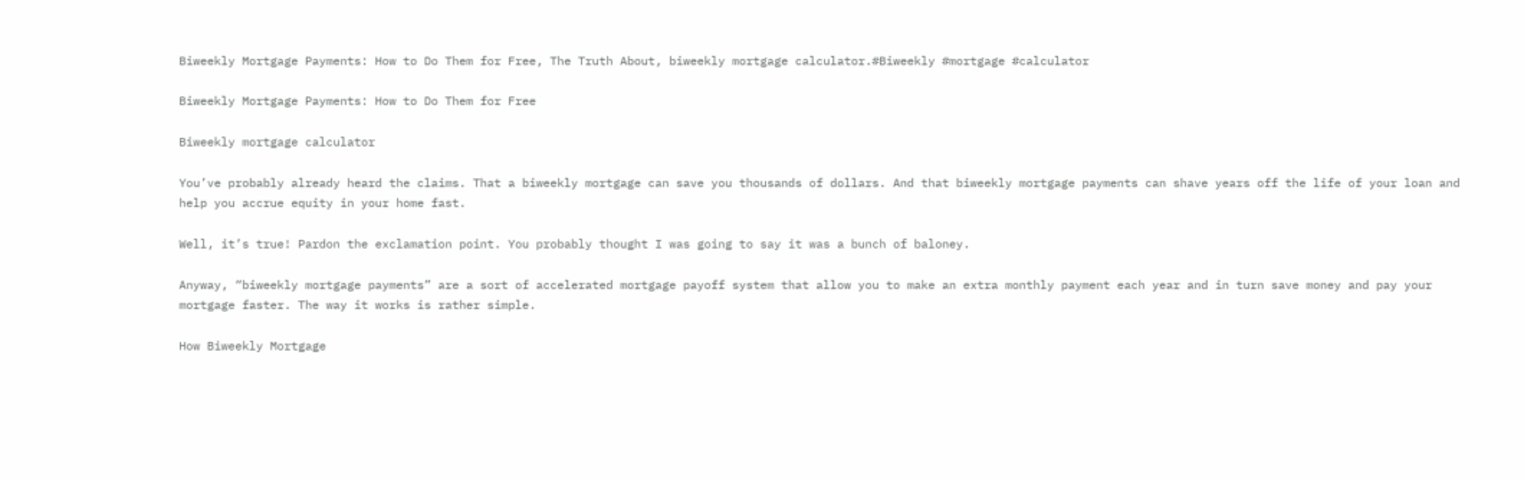Biweekly Mortgage Payments: How to Do Them for Free, The Truth About, biweekly mortgage calculator.#Biweekly #mortgage #calculator

Biweekly Mortgage Payments: How to Do Them for Free

Biweekly mortgage calculator

You’ve probably already heard the claims. That a biweekly mortgage can save you thousands of dollars. And that biweekly mortgage payments can shave years off the life of your loan and help you accrue equity in your home fast.

Well, it’s true! Pardon the exclamation point. You probably thought I was going to say it was a bunch of baloney.

Anyway, “biweekly mortgage payments” are a sort of accelerated mortgage payoff system that allow you to make an extra monthly payment each year and in turn save money and pay your mortgage faster. The way it works is rather simple.

How Biweekly Mortgage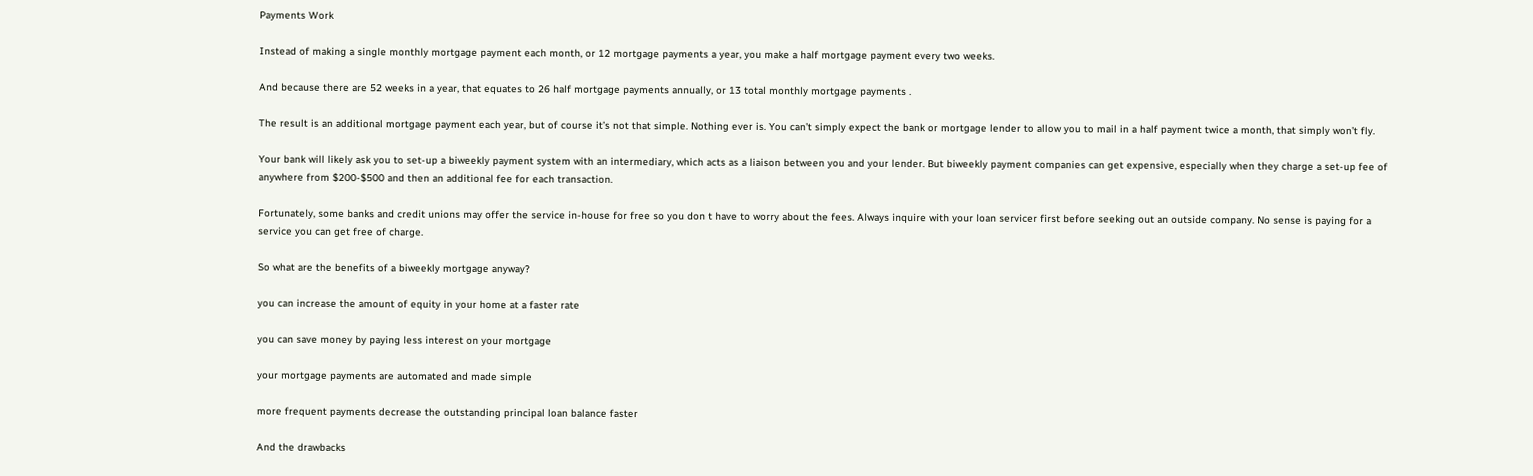Payments Work

Instead of making a single monthly mortgage payment each month, or 12 mortgage payments a year, you make a half mortgage payment every two weeks.

And because there are 52 weeks in a year, that equates to 26 half mortgage payments annually, or 13 total monthly mortgage payments .

The result is an additional mortgage payment each year, but of course it’s not that simple. Nothing ever is. You can’t simply expect the bank or mortgage lender to allow you to mail in a half payment twice a month, that simply won’t fly.

Your bank will likely ask you to set-up a biweekly payment system with an intermediary, which acts as a liaison between you and your lender. But biweekly payment companies can get expensive, especially when they charge a set-up fee of anywhere from $200-$500 and then an additional fee for each transaction.

Fortunately, some banks and credit unions may offer the service in-house for free so you don t have to worry about the fees. Always inquire with your loan servicer first before seeking out an outside company. No sense is paying for a service you can get free of charge.

So what are the benefits of a biweekly mortgage anyway?

you can increase the amount of equity in your home at a faster rate

you can save money by paying less interest on your mortgage

your mortgage payments are automated and made simple

more frequent payments decrease the outstanding principal loan balance faster

And the drawbacks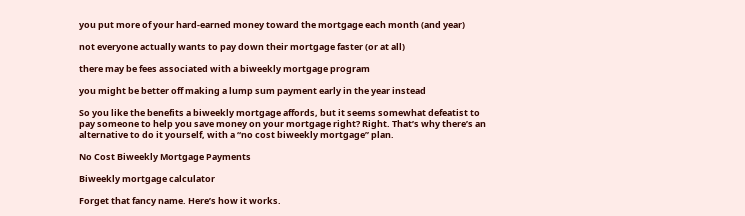you put more of your hard-earned money toward the mortgage each month (and year)

not everyone actually wants to pay down their mortgage faster (or at all)

there may be fees associated with a biweekly mortgage program

you might be better off making a lump sum payment early in the year instead

So you like the benefits a biweekly mortgage affords, but it seems somewhat defeatist to pay someone to help you save money on your mortgage right? Right. That’s why there’s an alternative to do it yourself, with a “no cost biweekly mortgage” plan.

No Cost Biweekly Mortgage Payments

Biweekly mortgage calculator

Forget that fancy name. Here’s how it works.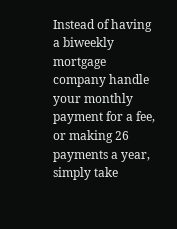Instead of having a biweekly mortgage company handle your monthly payment for a fee, or making 26 payments a year, simply take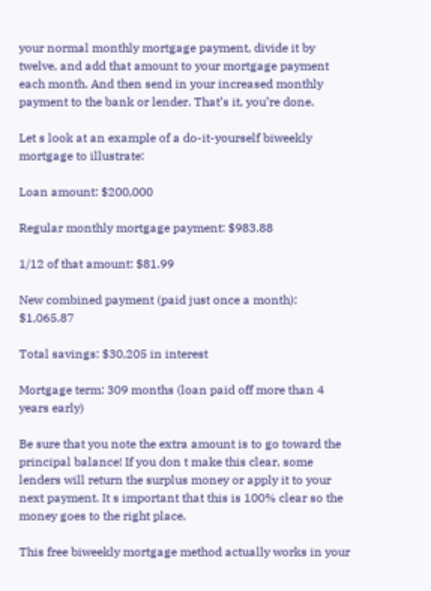your normal monthly mortgage payment, divide it by twelve, and add that amount to your mortgage payment each month. And then send in your increased monthly payment to the bank or lender. That’s it, you’re done.

Let s look at an example of a do-it-yourself biweekly mortgage to illustrate:

Loan amount: $200,000

Regular monthly mortgage payment: $983.88

1/12 of that amount: $81.99

New combined payment (paid just once a month): $1,065.87

Total savings: $30,205 in interest

Mortgage term: 309 months (loan paid off more than 4 years early)

Be sure that you note the extra amount is to go toward the principal balance! If you don t make this clear, some lenders will return the surplus money or apply it to your next payment. It s important that this is 100% clear so the money goes to the right place.

This free biweekly mortgage method actually works in your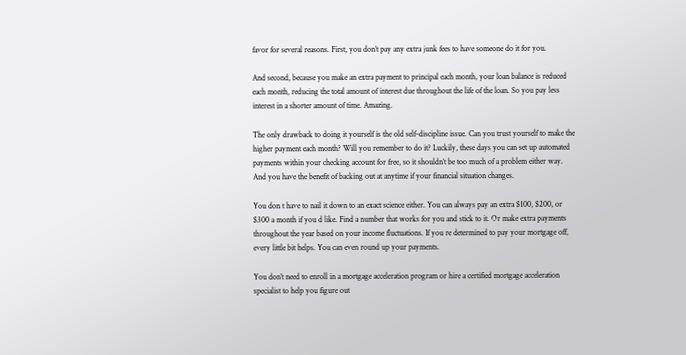favor for several reasons. First, you don’t pay any extra junk fees to have someone do it for you.

And second, because you make an extra payment to principal each month, your loan balance is reduced each month, reducing the total amount of interest due throughout the life of the loan. So you pay less interest in a shorter amount of time. Amazing.

The only drawback to doing it yourself is the old self-discipline issue. Can you trust yourself to make the higher payment each month? Will you remember to do it? Luckily, these days you can set up automated payments within your checking account for free, so it shouldn’t be too much of a problem either way. And you have the benefit of backing out at anytime if your financial situation changes.

You don t have to nail it down to an exact science either. You can always pay an extra $100, $200, or $300 a month if you d like. Find a number that works for you and stick to it. Or make extra payments throughout the year based on your income fluctuations. If you re determined to pay your mortgage off, every little bit helps. You can even round up your payments.

You don’t need to enroll in a mortgage acceleration program or hire a certified mortgage acceleration specialist to help you figure out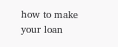how to make your loan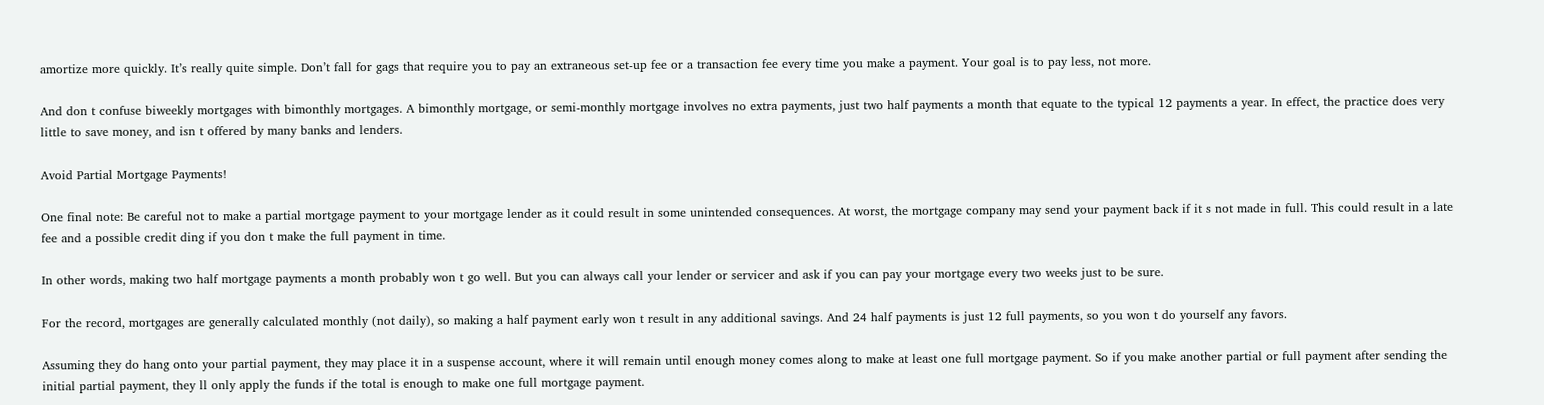amortize more quickly. It’s really quite simple. Don’t fall for gags that require you to pay an extraneous set-up fee or a transaction fee every time you make a payment. Your goal is to pay less, not more.

And don t confuse biweekly mortgages with bimonthly mortgages. A bimonthly mortgage, or semi-monthly mortgage involves no extra payments, just two half payments a month that equate to the typical 12 payments a year. In effect, the practice does very little to save money, and isn t offered by many banks and lenders.

Avoid Partial Mortgage Payments!

One final note: Be careful not to make a partial mortgage payment to your mortgage lender as it could result in some unintended consequences. At worst, the mortgage company may send your payment back if it s not made in full. This could result in a late fee and a possible credit ding if you don t make the full payment in time.

In other words, making two half mortgage payments a month probably won t go well. But you can always call your lender or servicer and ask if you can pay your mortgage every two weeks just to be sure.

For the record, mortgages are generally calculated monthly (not daily), so making a half payment early won t result in any additional savings. And 24 half payments is just 12 full payments, so you won t do yourself any favors.

Assuming they do hang onto your partial payment, they may place it in a suspense account, where it will remain until enough money comes along to make at least one full mortgage payment. So if you make another partial or full payment after sending the initial partial payment, they ll only apply the funds if the total is enough to make one full mortgage payment.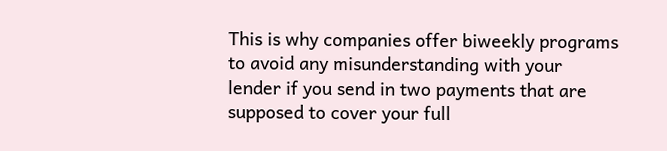This is why companies offer biweekly programs to avoid any misunderstanding with your lender if you send in two payments that are supposed to cover your full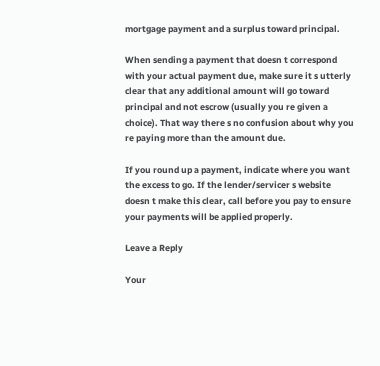mortgage payment and a surplus toward principal.

When sending a payment that doesn t correspond with your actual payment due, make sure it s utterly clear that any additional amount will go toward principal and not escrow (usually you re given a choice). That way there s no confusion about why you re paying more than the amount due.

If you round up a payment, indicate where you want the excess to go. If the lender/servicer s website doesn t make this clear, call before you pay to ensure your payments will be applied properly.

Leave a Reply

Your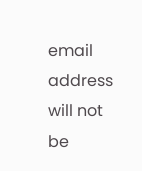email address will not be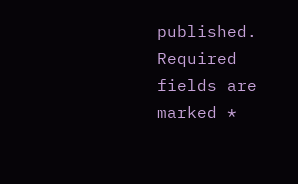published. Required fields are marked *